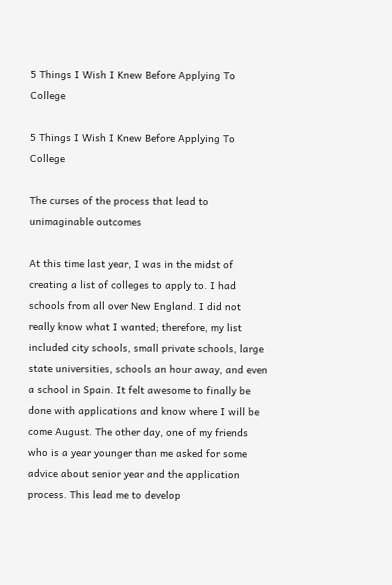5 Things I Wish I Knew Before Applying To College

5 Things I Wish I Knew Before Applying To College

The curses of the process that lead to unimaginable outcomes

At this time last year, I was in the midst of creating a list of colleges to apply to. I had schools from all over New England. I did not really know what I wanted; therefore, my list included city schools, small private schools, large state universities, schools an hour away, and even a school in Spain. It felt awesome to finally be done with applications and know where I will be come August. The other day, one of my friends who is a year younger than me asked for some advice about senior year and the application process. This lead me to develop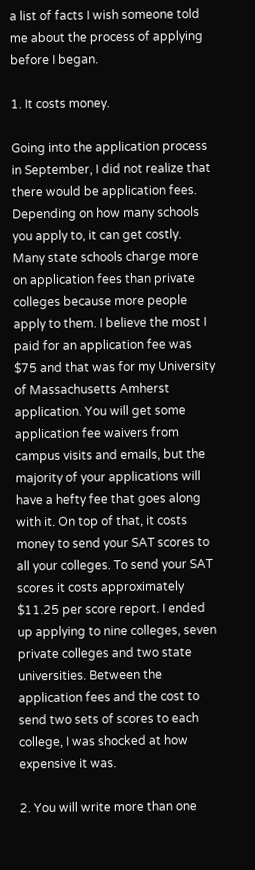a list of facts I wish someone told me about the process of applying before I began.

1. It costs money.

Going into the application process in September, I did not realize that there would be application fees. Depending on how many schools you apply to, it can get costly. Many state schools charge more on application fees than private colleges because more people apply to them. I believe the most I paid for an application fee was $75 and that was for my University of Massachusetts Amherst application. You will get some application fee waivers from campus visits and emails, but the majority of your applications will have a hefty fee that goes along with it. On top of that, it costs money to send your SAT scores to all your colleges. To send your SAT scores it costs approximately $11.25 per score report. I ended up applying to nine colleges, seven private colleges and two state universities. Between the application fees and the cost to send two sets of scores to each college, I was shocked at how expensive it was.

2. You will write more than one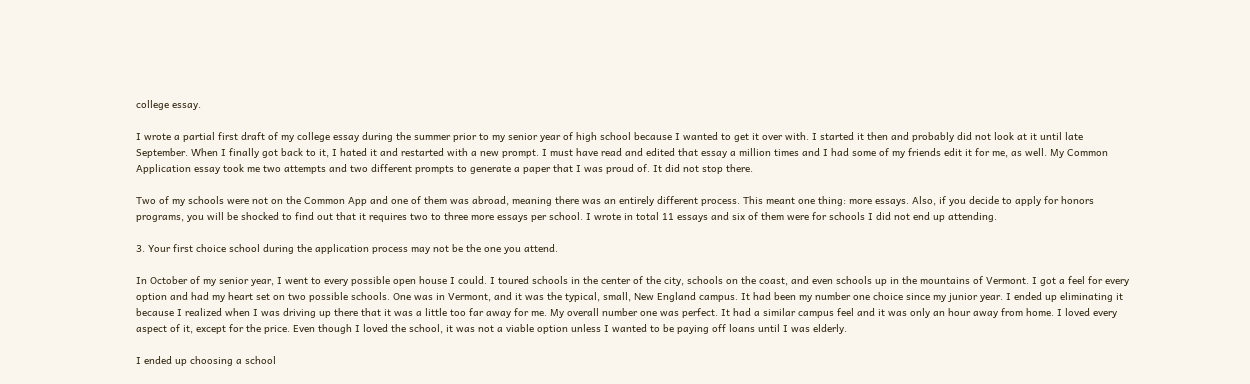college essay.

I wrote a partial first draft of my college essay during the summer prior to my senior year of high school because I wanted to get it over with. I started it then and probably did not look at it until late September. When I finally got back to it, I hated it and restarted with a new prompt. I must have read and edited that essay a million times and I had some of my friends edit it for me, as well. My Common Application essay took me two attempts and two different prompts to generate a paper that I was proud of. It did not stop there.

Two of my schools were not on the Common App and one of them was abroad, meaning there was an entirely different process. This meant one thing: more essays. Also, if you decide to apply for honors programs, you will be shocked to find out that it requires two to three more essays per school. I wrote in total 11 essays and six of them were for schools I did not end up attending.

3. Your first choice school during the application process may not be the one you attend.

In October of my senior year, I went to every possible open house I could. I toured schools in the center of the city, schools on the coast, and even schools up in the mountains of Vermont. I got a feel for every option and had my heart set on two possible schools. One was in Vermont, and it was the typical, small, New England campus. It had been my number one choice since my junior year. I ended up eliminating it because I realized when I was driving up there that it was a little too far away for me. My overall number one was perfect. It had a similar campus feel and it was only an hour away from home. I loved every aspect of it, except for the price. Even though I loved the school, it was not a viable option unless I wanted to be paying off loans until I was elderly.

I ended up choosing a school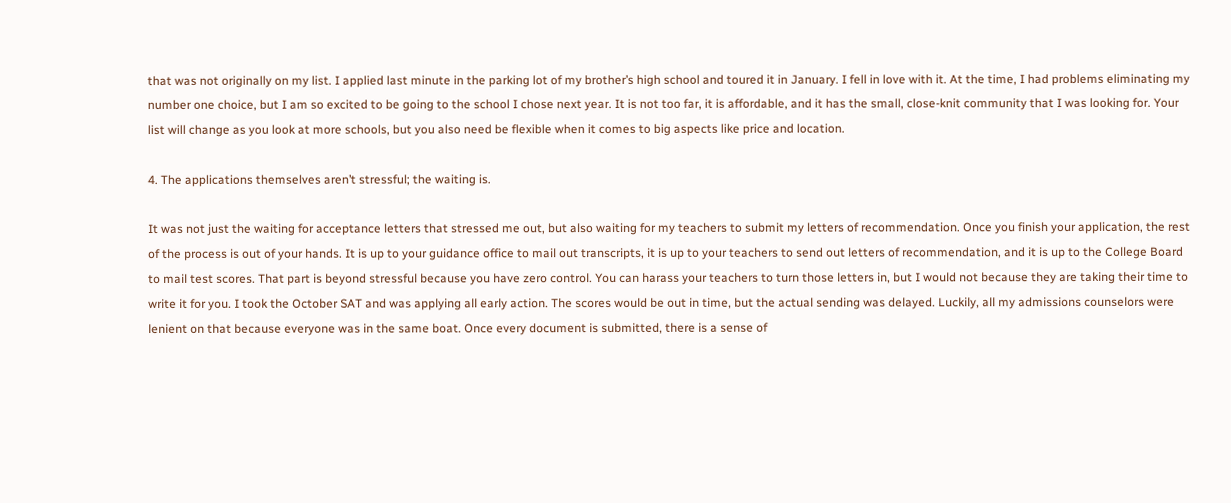that was not originally on my list. I applied last minute in the parking lot of my brother’s high school and toured it in January. I fell in love with it. At the time, I had problems eliminating my number one choice, but I am so excited to be going to the school I chose next year. It is not too far, it is affordable, and it has the small, close-knit community that I was looking for. Your list will change as you look at more schools, but you also need be flexible when it comes to big aspects like price and location.

4. The applications themselves aren’t stressful; the waiting is.

It was not just the waiting for acceptance letters that stressed me out, but also waiting for my teachers to submit my letters of recommendation. Once you finish your application, the rest of the process is out of your hands. It is up to your guidance office to mail out transcripts, it is up to your teachers to send out letters of recommendation, and it is up to the College Board to mail test scores. That part is beyond stressful because you have zero control. You can harass your teachers to turn those letters in, but I would not because they are taking their time to write it for you. I took the October SAT and was applying all early action. The scores would be out in time, but the actual sending was delayed. Luckily, all my admissions counselors were lenient on that because everyone was in the same boat. Once every document is submitted, there is a sense of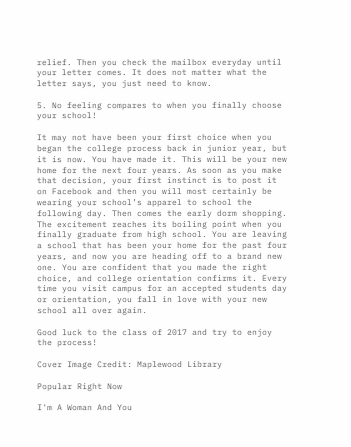relief. Then you check the mailbox everyday until your letter comes. It does not matter what the letter says, you just need to know.

5. No feeling compares to when you finally choose your school!

It may not have been your first choice when you began the college process back in junior year, but it is now. You have made it. This will be your new home for the next four years. As soon as you make that decision, your first instinct is to post it on Facebook and then you will most certainly be wearing your school’s apparel to school the following day. Then comes the early dorm shopping. The excitement reaches its boiling point when you finally graduate from high school. You are leaving a school that has been your home for the past four years, and now you are heading off to a brand new one. You are confident that you made the right choice, and college orientation confirms it. Every time you visit campus for an accepted students day or orientation, you fall in love with your new school all over again.

Good luck to the class of 2017 and try to enjoy the process!

Cover Image Credit: Maplewood Library

Popular Right Now

I'm A Woman And You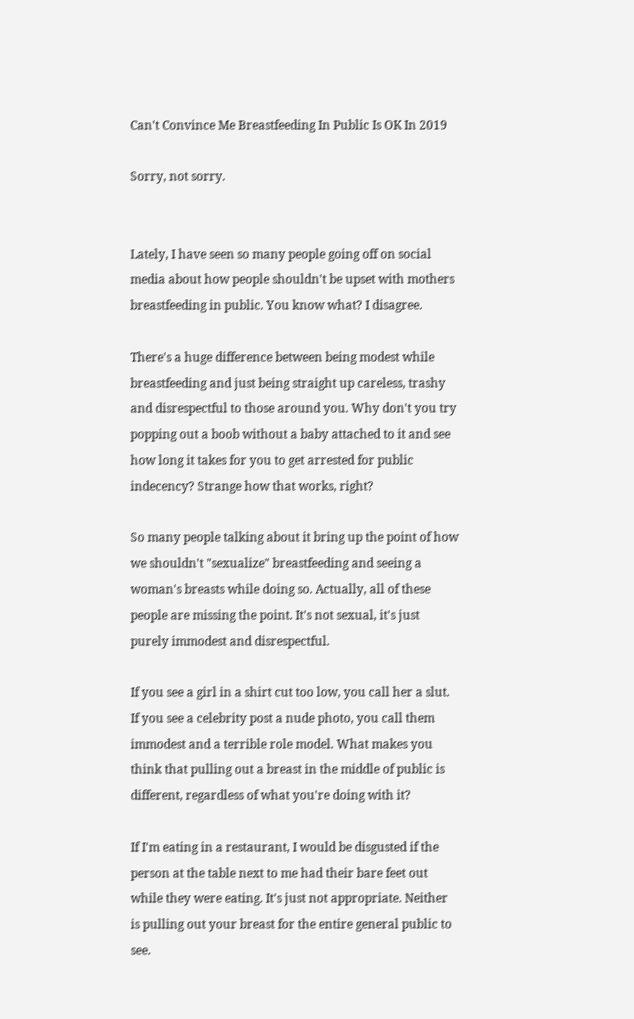Can't Convince Me Breastfeeding In Public Is OK In 2019

Sorry, not sorry.


Lately, I have seen so many people going off on social media about how people shouldn't be upset with mothers breastfeeding in public. You know what? I disagree.

There's a huge difference between being modest while breastfeeding and just being straight up careless, trashy and disrespectful to those around you. Why don't you try popping out a boob without a baby attached to it and see how long it takes for you to get arrested for public indecency? Strange how that works, right?

So many people talking about it bring up the point of how we shouldn't "sexualize" breastfeeding and seeing a woman's breasts while doing so. Actually, all of these people are missing the point. It's not sexual, it's just purely immodest and disrespectful.

If you see a girl in a shirt cut too low, you call her a slut. If you see a celebrity post a nude photo, you call them immodest and a terrible role model. What makes you think that pulling out a breast in the middle of public is different, regardless of what you're doing with it?

If I'm eating in a restaurant, I would be disgusted if the person at the table next to me had their bare feet out while they were eating. It's just not appropriate. Neither is pulling out your breast for the entire general public to see.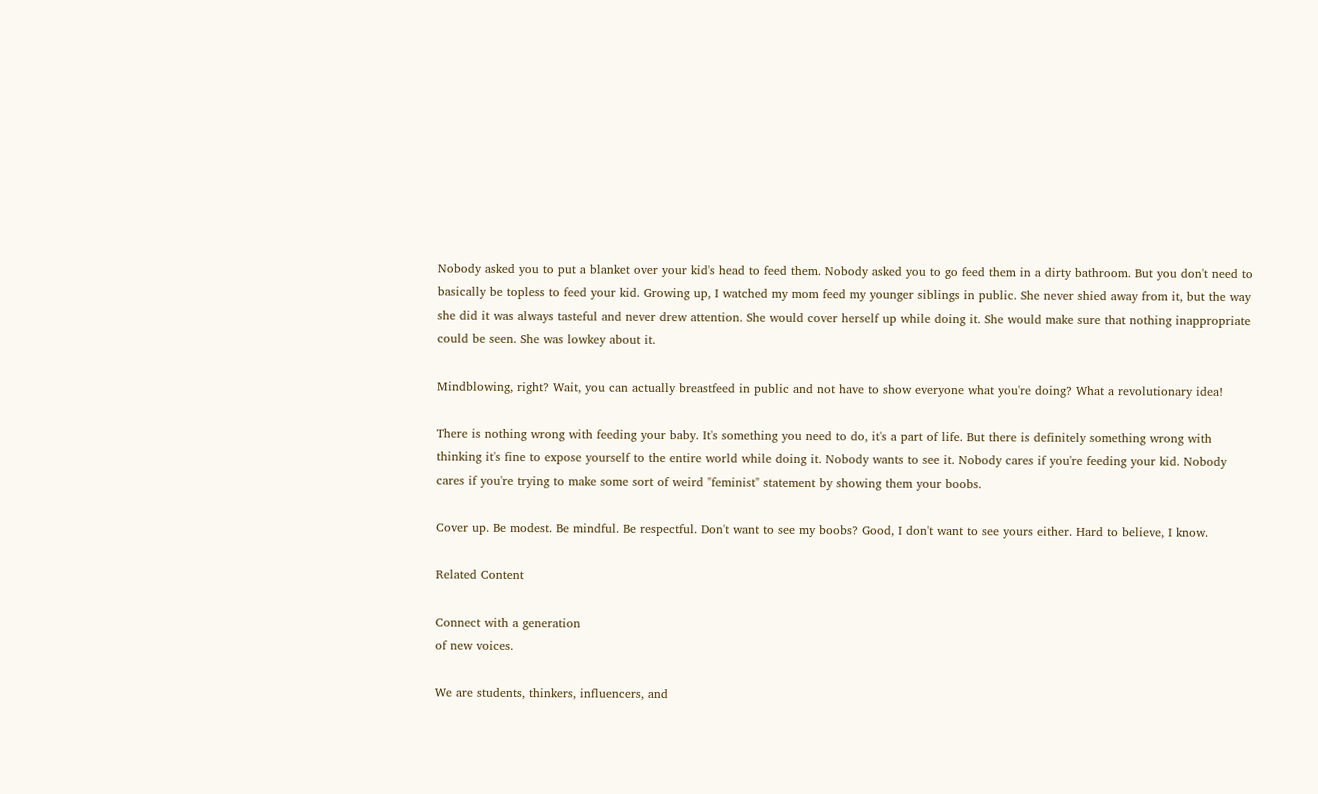Nobody asked you to put a blanket over your kid's head to feed them. Nobody asked you to go feed them in a dirty bathroom. But you don't need to basically be topless to feed your kid. Growing up, I watched my mom feed my younger siblings in public. She never shied away from it, but the way she did it was always tasteful and never drew attention. She would cover herself up while doing it. She would make sure that nothing inappropriate could be seen. She was lowkey about it.

Mindblowing, right? Wait, you can actually breastfeed in public and not have to show everyone what you're doing? What a revolutionary idea!

There is nothing wrong with feeding your baby. It's something you need to do, it's a part of life. But there is definitely something wrong with thinking it's fine to expose yourself to the entire world while doing it. Nobody wants to see it. Nobody cares if you're feeding your kid. Nobody cares if you're trying to make some sort of weird "feminist" statement by showing them your boobs.

Cover up. Be modest. Be mindful. Be respectful. Don't want to see my boobs? Good, I don't want to see yours either. Hard to believe, I know.

Related Content

Connect with a generation
of new voices.

We are students, thinkers, influencers, and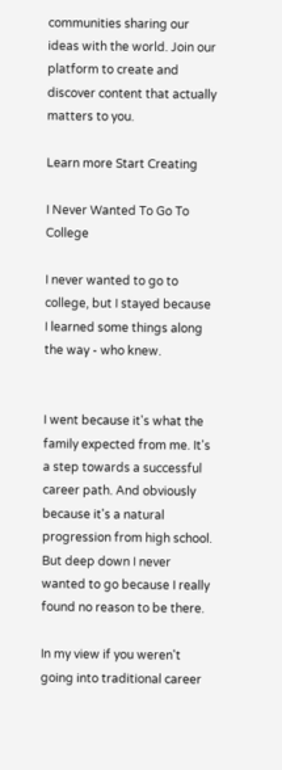communities sharing our ideas with the world. Join our platform to create and discover content that actually matters to you.

Learn more Start Creating

I Never Wanted To Go To College

I never wanted to go to college, but I stayed because I learned some things along the way - who knew.


I went because it's what the family expected from me. It's a step towards a successful career path. And obviously because it's a natural progression from high school. But deep down I never wanted to go because I really found no reason to be there.

In my view if you weren't going into traditional career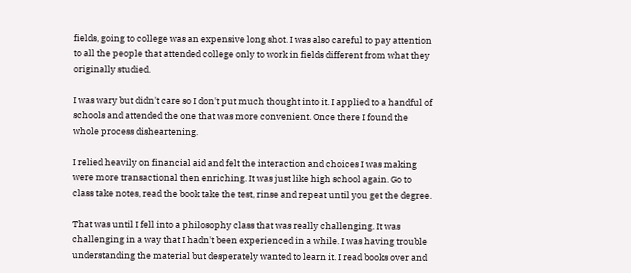fields, going to college was an expensive long shot. I was also careful to pay attention to all the people that attended college only to work in fields different from what they originally studied.

I was wary but didn't care so I don't put much thought into it. I applied to a handful of schools and attended the one that was more convenient. Once there I found the whole process disheartening.

I relied heavily on financial aid and felt the interaction and choices I was making were more transactional then enriching. It was just like high school again. Go to class take notes, read the book take the test, rinse and repeat until you get the degree.

That was until I fell into a philosophy class that was really challenging. It was challenging in a way that I hadn't been experienced in a while. I was having trouble understanding the material but desperately wanted to learn it. I read books over and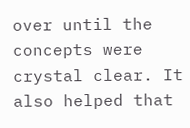over until the concepts were crystal clear. It also helped that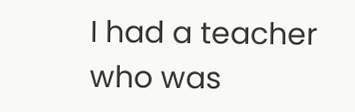I had a teacher who was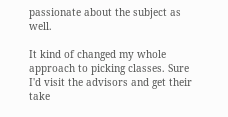passionate about the subject as well.

It kind of changed my whole approach to picking classes. Sure I'd visit the advisors and get their take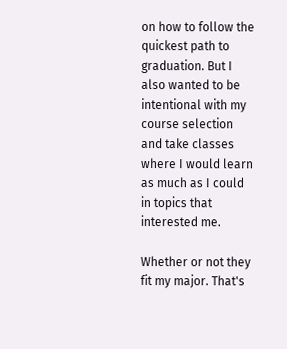on how to follow the quickest path to graduation. But I also wanted to be intentional with my course selection and take classes where I would learn as much as I could in topics that interested me.

Whether or not they fit my major. That's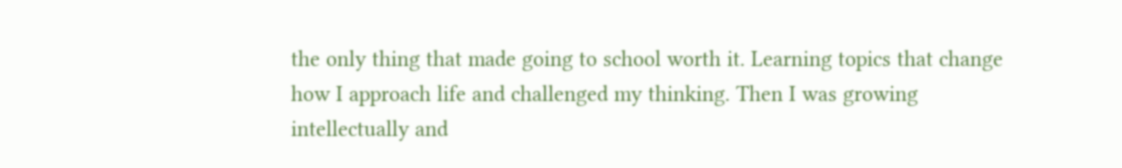the only thing that made going to school worth it. Learning topics that change how I approach life and challenged my thinking. Then I was growing intellectually and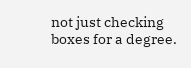not just checking boxes for a degree.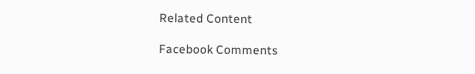Related Content

Facebook Comments